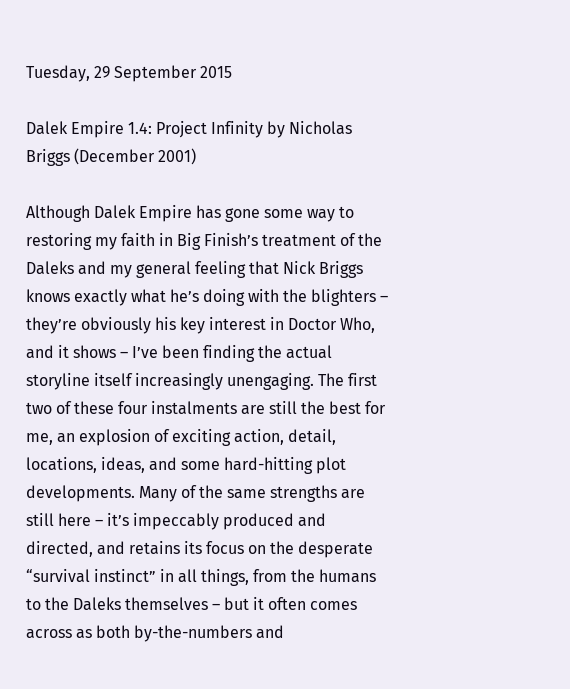Tuesday, 29 September 2015

Dalek Empire 1.4: Project Infinity by Nicholas Briggs (December 2001)

Although Dalek Empire has gone some way to restoring my faith in Big Finish’s treatment of the Daleks and my general feeling that Nick Briggs knows exactly what he’s doing with the blighters – they’re obviously his key interest in Doctor Who, and it shows – I’ve been finding the actual storyline itself increasingly unengaging. The first two of these four instalments are still the best for me, an explosion of exciting action, detail, locations, ideas, and some hard-hitting plot developments. Many of the same strengths are still here – it’s impeccably produced and directed, and retains its focus on the desperate “survival instinct” in all things, from the humans to the Daleks themselves – but it often comes across as both by-the-numbers and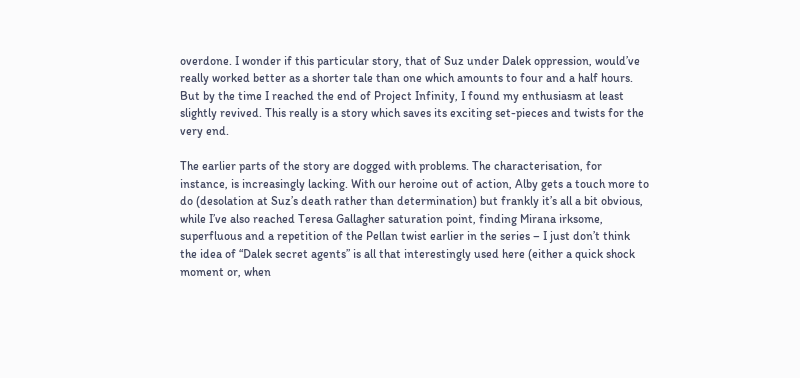overdone. I wonder if this particular story, that of Suz under Dalek oppression, would’ve really worked better as a shorter tale than one which amounts to four and a half hours. But by the time I reached the end of Project Infinity, I found my enthusiasm at least slightly revived. This really is a story which saves its exciting set-pieces and twists for the very end.

The earlier parts of the story are dogged with problems. The characterisation, for instance, is increasingly lacking. With our heroine out of action, Alby gets a touch more to do (desolation at Suz’s death rather than determination) but frankly it’s all a bit obvious, while I’ve also reached Teresa Gallagher saturation point, finding Mirana irksome, superfluous and a repetition of the Pellan twist earlier in the series – I just don’t think the idea of “Dalek secret agents” is all that interestingly used here (either a quick shock moment or, when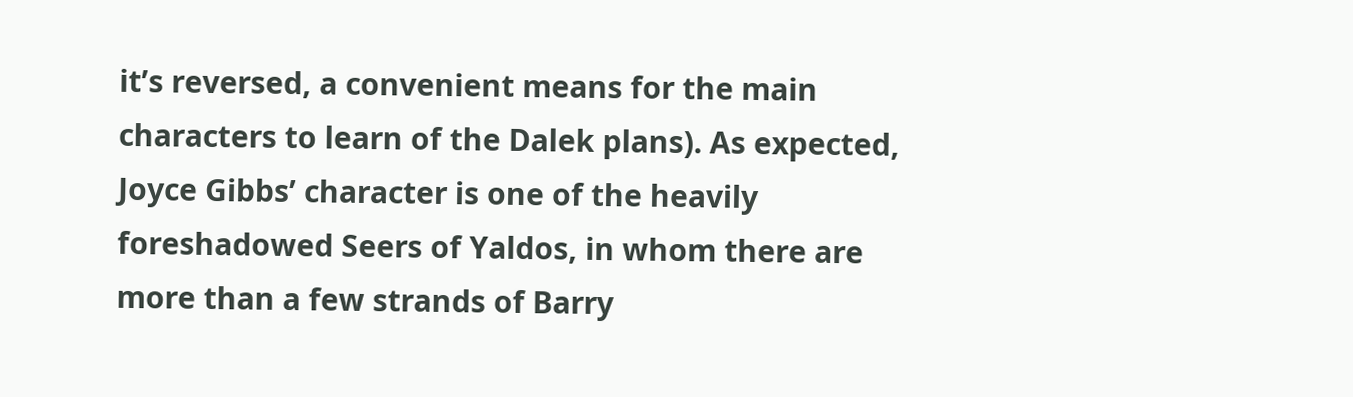it’s reversed, a convenient means for the main characters to learn of the Dalek plans). As expected, Joyce Gibbs’ character is one of the heavily foreshadowed Seers of Yaldos, in whom there are more than a few strands of Barry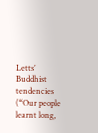Letts’ Buddhist tendencies (“Our people learnt long,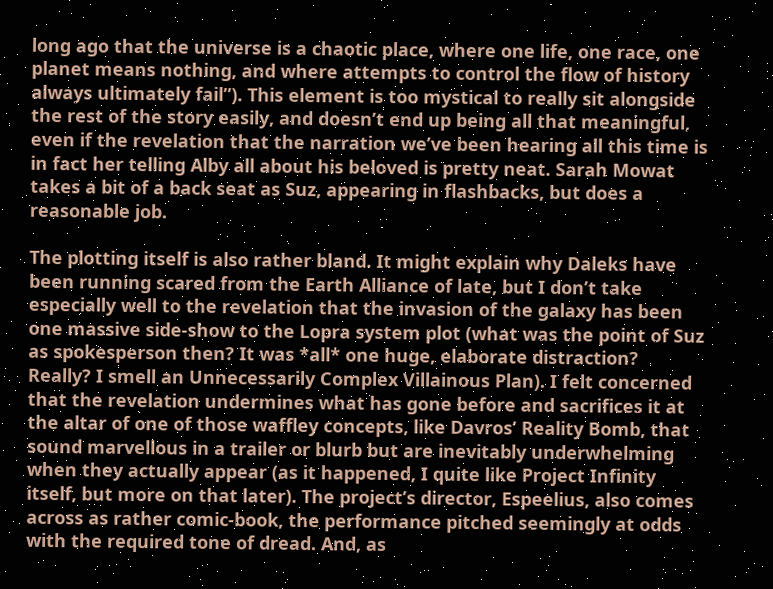long ago that the universe is a chaotic place, where one life, one race, one planet means nothing, and where attempts to control the flow of history always ultimately fail”). This element is too mystical to really sit alongside the rest of the story easily, and doesn’t end up being all that meaningful, even if the revelation that the narration we’ve been hearing all this time is in fact her telling Alby all about his beloved is pretty neat. Sarah Mowat takes a bit of a back seat as Suz, appearing in flashbacks, but does a reasonable job.

The plotting itself is also rather bland. It might explain why Daleks have been running scared from the Earth Alliance of late, but I don’t take especially well to the revelation that the invasion of the galaxy has been one massive side-show to the Lopra system plot (what was the point of Suz as spokesperson then? It was *all* one huge, elaborate distraction? Really? I smell an Unnecessarily Complex Villainous Plan). I felt concerned that the revelation undermines what has gone before and sacrifices it at the altar of one of those waffley concepts, like Davros’ Reality Bomb, that sound marvellous in a trailer or blurb but are inevitably underwhelming when they actually appear (as it happened, I quite like Project Infinity itself, but more on that later). The project’s director, Espeelius, also comes across as rather comic-book, the performance pitched seemingly at odds with the required tone of dread. And, as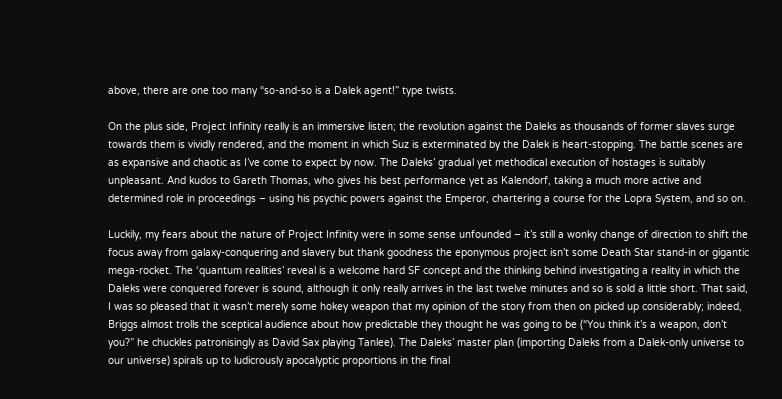above, there are one too many “so-and-so is a Dalek agent!” type twists.

On the plus side, Project Infinity really is an immersive listen; the revolution against the Daleks as thousands of former slaves surge towards them is vividly rendered, and the moment in which Suz is exterminated by the Dalek is heart-stopping. The battle scenes are as expansive and chaotic as I’ve come to expect by now. The Daleks’ gradual yet methodical execution of hostages is suitably unpleasant. And kudos to Gareth Thomas, who gives his best performance yet as Kalendorf, taking a much more active and determined role in proceedings – using his psychic powers against the Emperor, chartering a course for the Lopra System, and so on.

Luckily, my fears about the nature of Project Infinity were in some sense unfounded – it’s still a wonky change of direction to shift the focus away from galaxy-conquering and slavery but thank goodness the eponymous project isn’t some Death Star stand-in or gigantic mega-rocket. The ‘quantum realities’ reveal is a welcome hard SF concept and the thinking behind investigating a reality in which the Daleks were conquered forever is sound, although it only really arrives in the last twelve minutes and so is sold a little short. That said, I was so pleased that it wasn’t merely some hokey weapon that my opinion of the story from then on picked up considerably; indeed, Briggs almost trolls the sceptical audience about how predictable they thought he was going to be (“You think it’s a weapon, don’t you?” he chuckles patronisingly as David Sax playing Tanlee). The Daleks’ master plan (importing Daleks from a Dalek-only universe to our universe) spirals up to ludicrously apocalyptic proportions in the final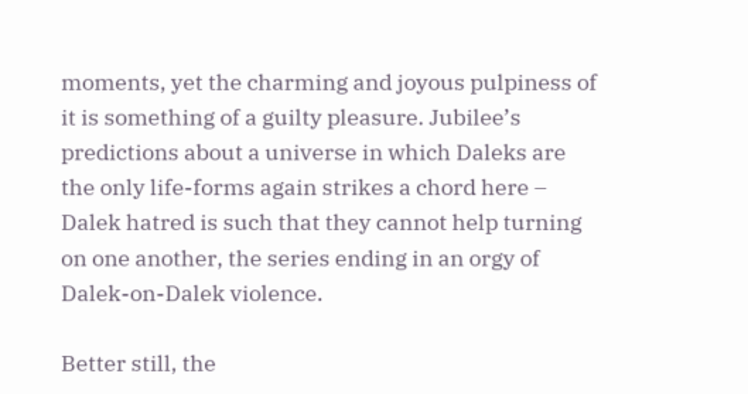moments, yet the charming and joyous pulpiness of it is something of a guilty pleasure. Jubilee’s predictions about a universe in which Daleks are the only life-forms again strikes a chord here – Dalek hatred is such that they cannot help turning on one another, the series ending in an orgy of Dalek-on-Dalek violence.

Better still, the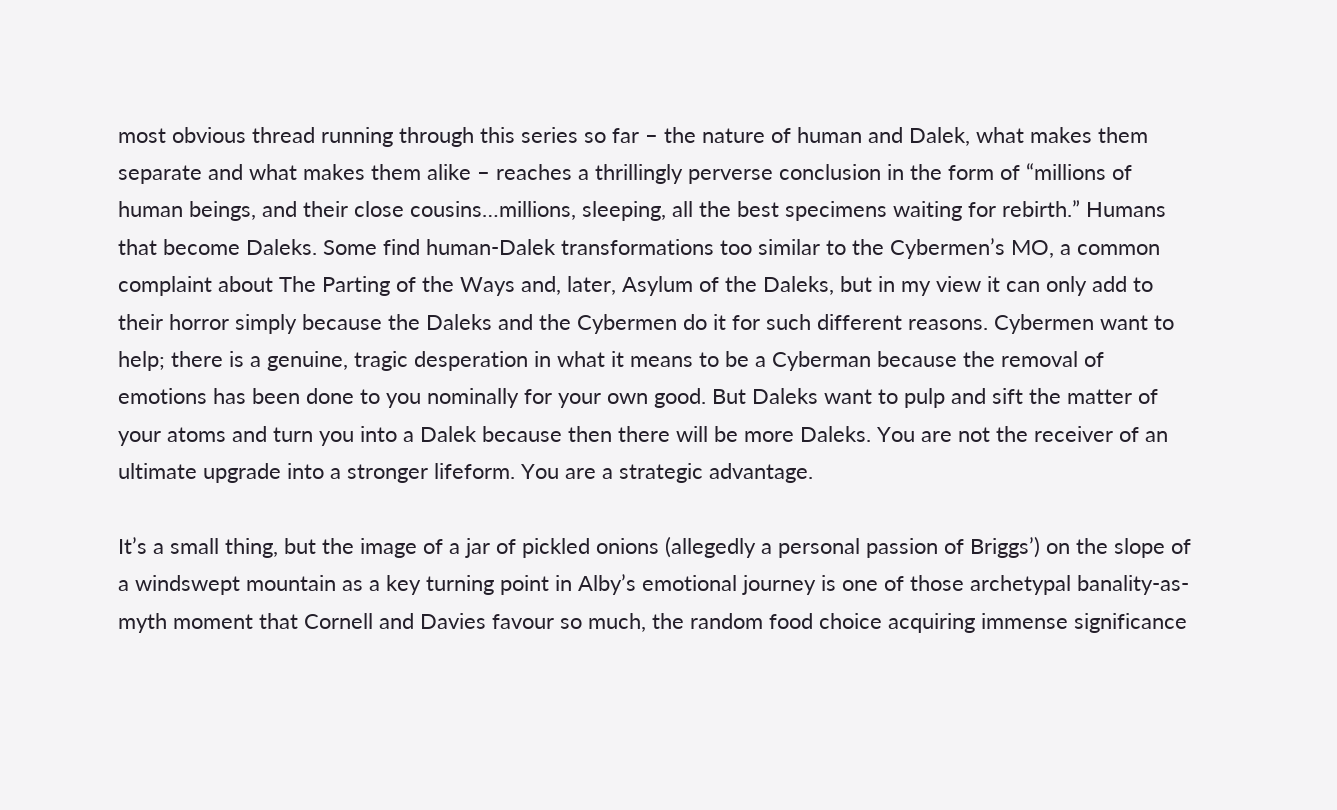most obvious thread running through this series so far – the nature of human and Dalek, what makes them separate and what makes them alike – reaches a thrillingly perverse conclusion in the form of “millions of human beings, and their close cousins…millions, sleeping, all the best specimens waiting for rebirth.” Humans that become Daleks. Some find human-Dalek transformations too similar to the Cybermen’s MO, a common complaint about The Parting of the Ways and, later, Asylum of the Daleks, but in my view it can only add to their horror simply because the Daleks and the Cybermen do it for such different reasons. Cybermen want to help; there is a genuine, tragic desperation in what it means to be a Cyberman because the removal of emotions has been done to you nominally for your own good. But Daleks want to pulp and sift the matter of your atoms and turn you into a Dalek because then there will be more Daleks. You are not the receiver of an ultimate upgrade into a stronger lifeform. You are a strategic advantage.

It’s a small thing, but the image of a jar of pickled onions (allegedly a personal passion of Briggs’) on the slope of a windswept mountain as a key turning point in Alby’s emotional journey is one of those archetypal banality-as-myth moment that Cornell and Davies favour so much, the random food choice acquiring immense significance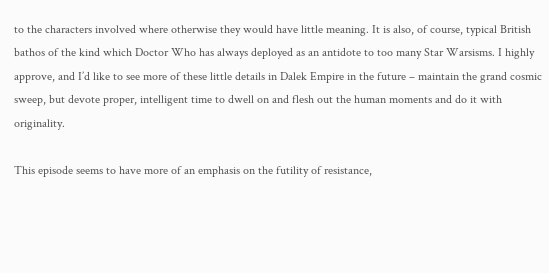to the characters involved where otherwise they would have little meaning. It is also, of course, typical British bathos of the kind which Doctor Who has always deployed as an antidote to too many Star Warsisms. I highly approve, and I’d like to see more of these little details in Dalek Empire in the future – maintain the grand cosmic sweep, but devote proper, intelligent time to dwell on and flesh out the human moments and do it with originality.

This episode seems to have more of an emphasis on the futility of resistance,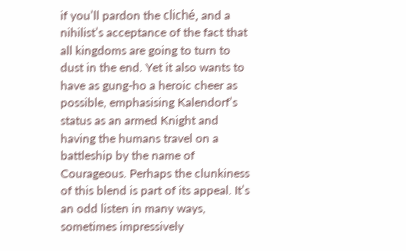if you’ll pardon the cliché, and a nihilist’s acceptance of the fact that all kingdoms are going to turn to dust in the end. Yet it also wants to have as gung-ho a heroic cheer as possible, emphasising Kalendorf’s status as an armed Knight and having the humans travel on a battleship by the name of Courageous. Perhaps the clunkiness of this blend is part of its appeal. It’s an odd listen in many ways, sometimes impressively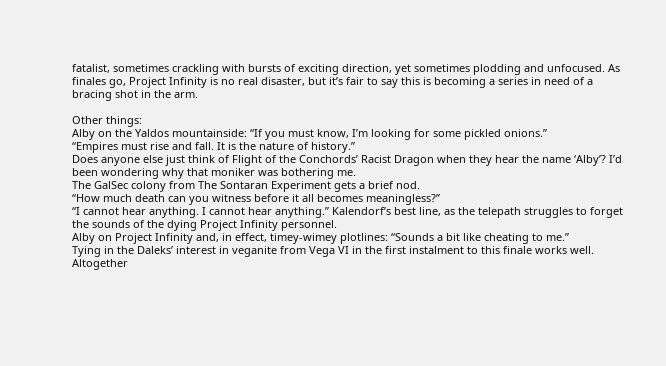fatalist, sometimes crackling with bursts of exciting direction, yet sometimes plodding and unfocused. As finales go, Project Infinity is no real disaster, but it’s fair to say this is becoming a series in need of a bracing shot in the arm.

Other things:
Alby on the Yaldos mountainside: “If you must know, I’m looking for some pickled onions.”
“Empires must rise and fall. It is the nature of history.”
Does anyone else just think of Flight of the Conchords’ Racist Dragon when they hear the name ‘Alby’? I’d been wondering why that moniker was bothering me.
The GalSec colony from The Sontaran Experiment gets a brief nod.
“How much death can you witness before it all becomes meaningless?”
“I cannot hear anything. I cannot hear anything.” Kalendorf’s best line, as the telepath struggles to forget the sounds of the dying Project Infinity personnel.
Alby on Project Infinity and, in effect, timey-wimey plotlines: “Sounds a bit like cheating to me.”
Tying in the Daleks’ interest in veganite from Vega VI in the first instalment to this finale works well.
Altogether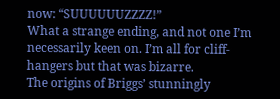now: “SUUUUUUZZZZ!”
What a strange ending, and not one I’m necessarily keen on. I’m all for cliff-hangers but that was bizarre.
The origins of Briggs’ stunningly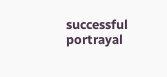successful portrayal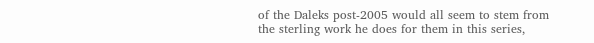of the Daleks post-2005 would all seem to stem from the sterling work he does for them in this series,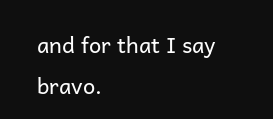and for that I say bravo.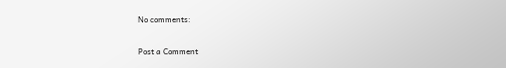No comments:

Post a Comment